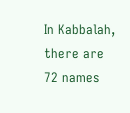In Kabbalah, there are 72 names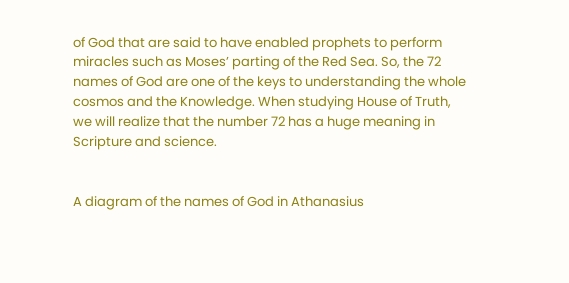of God that are said to have enabled prophets to perform miracles such as Moses’ parting of the Red Sea. So, the 72 names of God are one of the keys to understanding the whole cosmos and the Knowledge. When studying House of Truth, we will realize that the number 72 has a huge meaning in Scripture and science.


A diagram of the names of God in Athanasius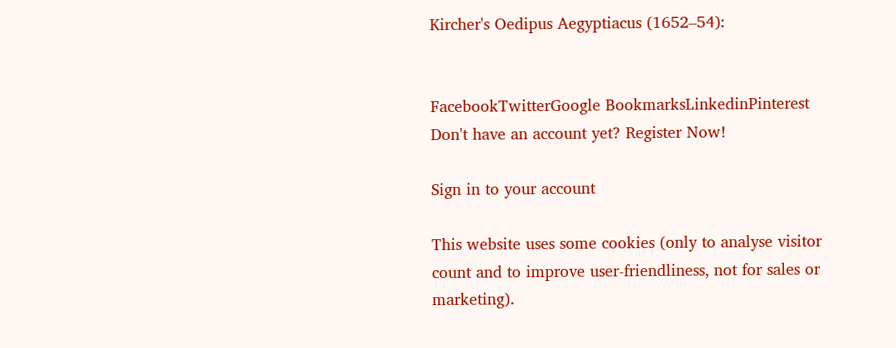Kircher's Oedipus Aegyptiacus (1652–54):


FacebookTwitterGoogle BookmarksLinkedinPinterest
Don't have an account yet? Register Now!

Sign in to your account

This website uses some cookies (only to analyse visitor count and to improve user-friendliness, not for sales or marketing).